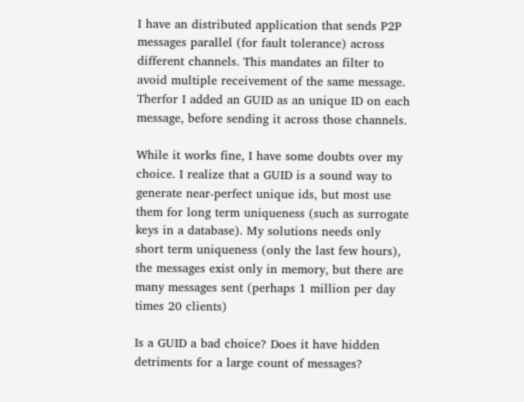I have an distributed application that sends P2P messages parallel (for fault tolerance) across different channels. This mandates an filter to avoid multiple receivement of the same message. Therfor I added an GUID as an unique ID on each message, before sending it across those channels.

While it works fine, I have some doubts over my choice. I realize that a GUID is a sound way to generate near-perfect unique ids, but most use them for long term uniqueness (such as surrogate keys in a database). My solutions needs only short term uniqueness (only the last few hours), the messages exist only in memory, but there are many messages sent (perhaps 1 million per day times 20 clients)

Is a GUID a bad choice? Does it have hidden detriments for a large count of messages?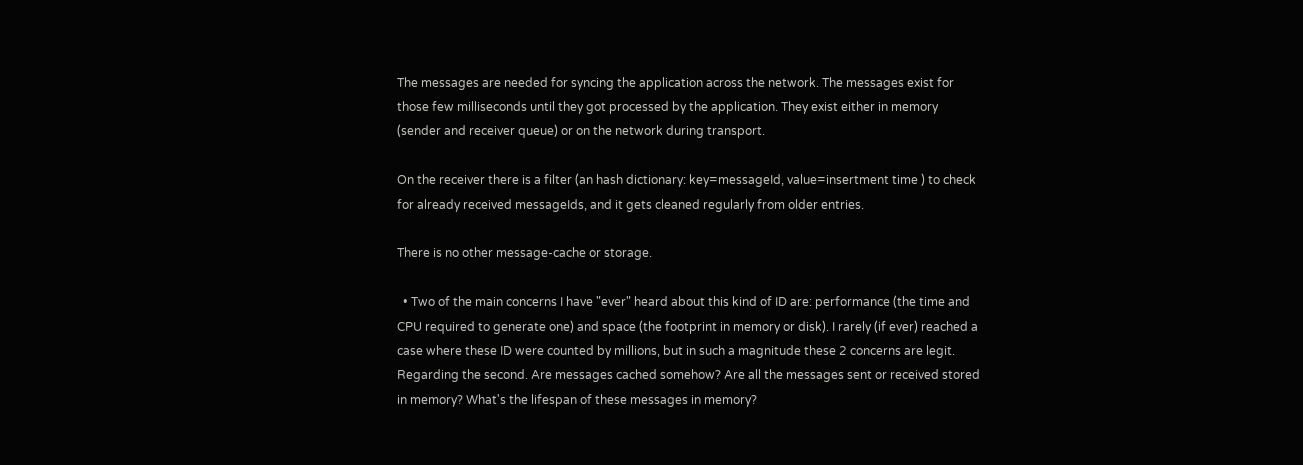The messages are needed for syncing the application across the network. The messages exist for those few milliseconds until they got processed by the application. They exist either in memory (sender and receiver queue) or on the network during transport.

On the receiver there is a filter (an hash dictionary: key=messageId, value=insertment time ) to check for already received messageIds, and it gets cleaned regularly from older entries.

There is no other message-cache or storage.

  • Two of the main concerns I have "ever" heard about this kind of ID are: performance (the time and CPU required to generate one) and space (the footprint in memory or disk). I rarely (if ever) reached a case where these ID were counted by millions, but in such a magnitude these 2 concerns are legit. Regarding the second. Are messages cached somehow? Are all the messages sent or received stored in memory? What's the lifespan of these messages in memory?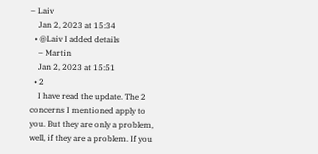– Laiv
    Jan 2, 2023 at 15:34
  • @Laiv I added details
    – Martin
    Jan 2, 2023 at 15:51
  • 2
    I have read the update. The 2 concerns I mentioned apply to you. But they are only a problem, well, if they are a problem. If you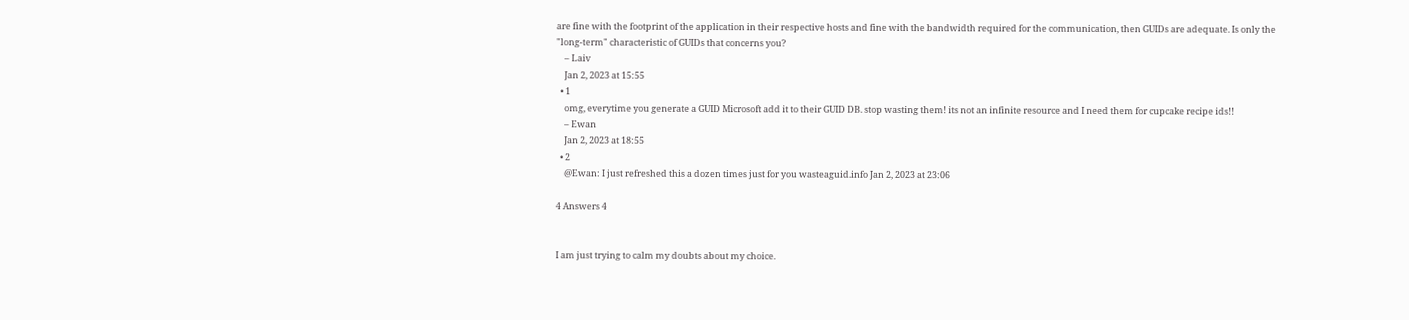are fine with the footprint of the application in their respective hosts and fine with the bandwidth required for the communication, then GUIDs are adequate. Is only the "long-term" characteristic of GUIDs that concerns you?
    – Laiv
    Jan 2, 2023 at 15:55
  • 1
    omg, everytime you generate a GUID Microsoft add it to their GUID DB. stop wasting them! its not an infinite resource and I need them for cupcake recipe ids!!
    – Ewan
    Jan 2, 2023 at 18:55
  • 2
    @Ewan: I just refreshed this a dozen times just for you wasteaguid.info Jan 2, 2023 at 23:06

4 Answers 4


I am just trying to calm my doubts about my choice.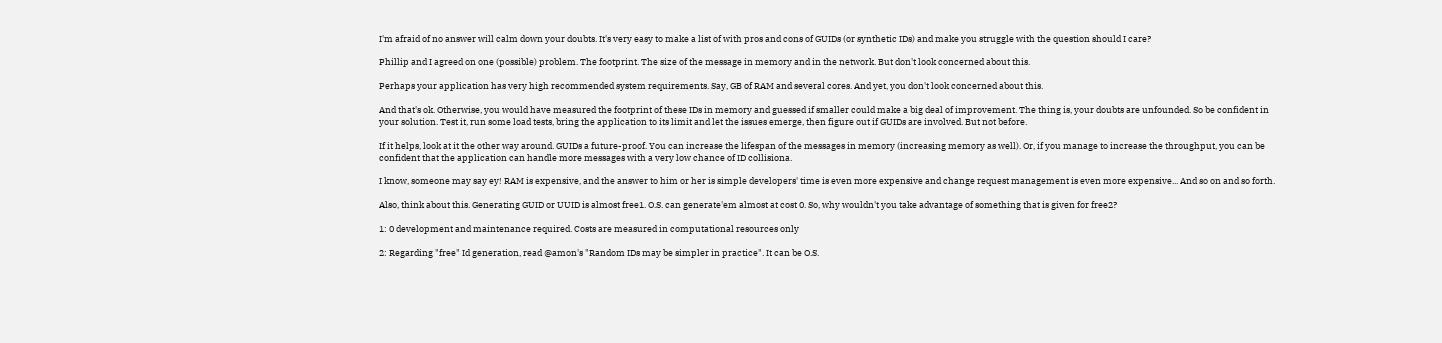I'm afraid of no answer will calm down your doubts. It's very easy to make a list of with pros and cons of GUIDs (or synthetic IDs) and make you struggle with the question should I care?

Phillip and I agreed on one (possible) problem. The footprint. The size of the message in memory and in the network. But don't look concerned about this.

Perhaps your application has very high recommended system requirements. Say, GB of RAM and several cores. And yet, you don't look concerned about this.

And that's ok. Otherwise, you would have measured the footprint of these IDs in memory and guessed if smaller could make a big deal of improvement. The thing is, your doubts are unfounded. So be confident in your solution. Test it, run some load tests, bring the application to its limit and let the issues emerge, then figure out if GUIDs are involved. But not before.

If it helps, look at it the other way around. GUIDs a future-proof. You can increase the lifespan of the messages in memory (increasing memory as well). Or, if you manage to increase the throughput, you can be confident that the application can handle more messages with a very low chance of ID collisiona.

I know, someone may say ey! RAM is expensive, and the answer to him or her is simple developers' time is even more expensive and change request management is even more expensive... And so on and so forth.

Also, think about this. Generating GUID or UUID is almost free1. O.S. can generate'em almost at cost 0. So, why wouldn't you take advantage of something that is given for free2?

1: 0 development and maintenance required. Costs are measured in computational resources only

2: Regarding "free" Id generation, read @amon's "Random IDs may be simpler in practice". It can be O.S.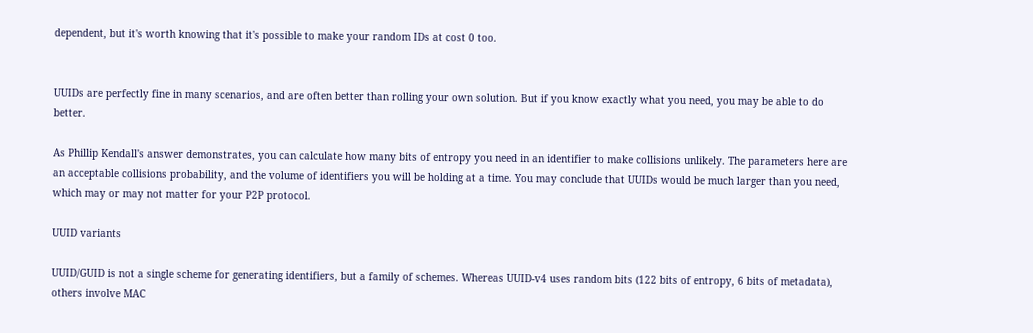dependent, but it's worth knowing that it's possible to make your random IDs at cost 0 too.


UUIDs are perfectly fine in many scenarios, and are often better than rolling your own solution. But if you know exactly what you need, you may be able to do better.

As Phillip Kendall's answer demonstrates, you can calculate how many bits of entropy you need in an identifier to make collisions unlikely. The parameters here are an acceptable collisions probability, and the volume of identifiers you will be holding at a time. You may conclude that UUIDs would be much larger than you need, which may or may not matter for your P2P protocol.

UUID variants

UUID/GUID is not a single scheme for generating identifiers, but a family of schemes. Whereas UUID-v4 uses random bits (122 bits of entropy, 6 bits of metadata), others involve MAC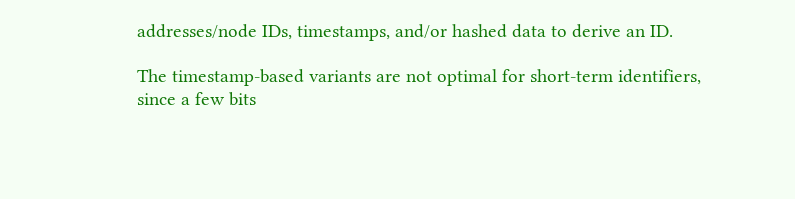addresses/node IDs, timestamps, and/or hashed data to derive an ID.

The timestamp-based variants are not optimal for short-term identifiers, since a few bits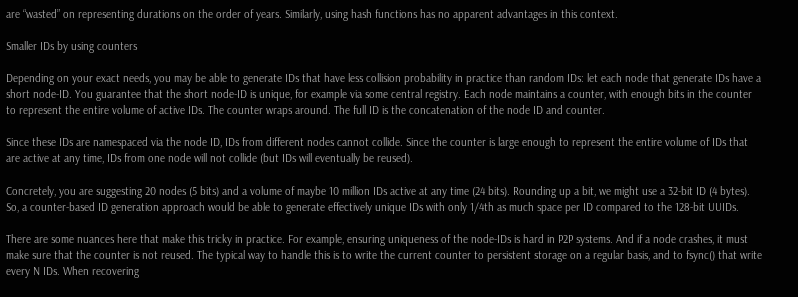are “wasted” on representing durations on the order of years. Similarly, using hash functions has no apparent advantages in this context.

Smaller IDs by using counters

Depending on your exact needs, you may be able to generate IDs that have less collision probability in practice than random IDs: let each node that generate IDs have a short node-ID. You guarantee that the short node-ID is unique, for example via some central registry. Each node maintains a counter, with enough bits in the counter to represent the entire volume of active IDs. The counter wraps around. The full ID is the concatenation of the node ID and counter.

Since these IDs are namespaced via the node ID, IDs from different nodes cannot collide. Since the counter is large enough to represent the entire volume of IDs that are active at any time, IDs from one node will not collide (but IDs will eventually be reused).

Concretely, you are suggesting 20 nodes (5 bits) and a volume of maybe 10 million IDs active at any time (24 bits). Rounding up a bit, we might use a 32-bit ID (4 bytes). So, a counter-based ID generation approach would be able to generate effectively unique IDs with only 1/4th as much space per ID compared to the 128-bit UUIDs.

There are some nuances here that make this tricky in practice. For example, ensuring uniqueness of the node-IDs is hard in P2P systems. And if a node crashes, it must make sure that the counter is not reused. The typical way to handle this is to write the current counter to persistent storage on a regular basis, and to fsync() that write every N IDs. When recovering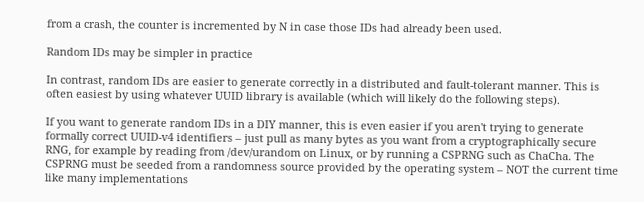from a crash, the counter is incremented by N in case those IDs had already been used.

Random IDs may be simpler in practice

In contrast, random IDs are easier to generate correctly in a distributed and fault-tolerant manner. This is often easiest by using whatever UUID library is available (which will likely do the following steps).

If you want to generate random IDs in a DIY manner, this is even easier if you aren't trying to generate formally correct UUID-v4 identifiers – just pull as many bytes as you want from a cryptographically secure RNG, for example by reading from /dev/urandom on Linux, or by running a CSPRNG such as ChaCha. The CSPRNG must be seeded from a randomness source provided by the operating system – NOT the current time like many implementations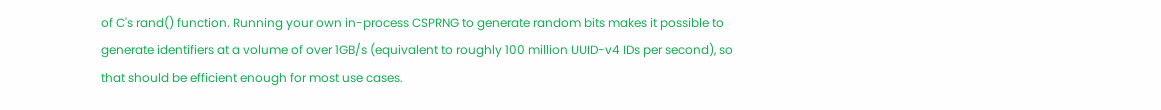of C's rand() function. Running your own in-process CSPRNG to generate random bits makes it possible to generate identifiers at a volume of over 1GB/s (equivalent to roughly 100 million UUID-v4 IDs per second), so that should be efficient enough for most use cases.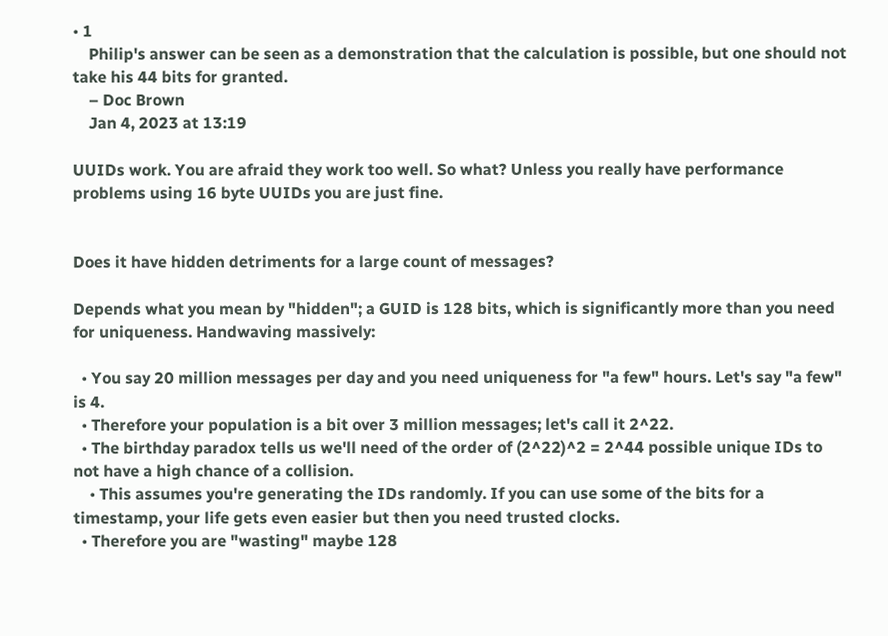• 1
    Philip's answer can be seen as a demonstration that the calculation is possible, but one should not take his 44 bits for granted.
    – Doc Brown
    Jan 4, 2023 at 13:19

UUIDs work. You are afraid they work too well. So what? Unless you really have performance problems using 16 byte UUIDs you are just fine.


Does it have hidden detriments for a large count of messages?

Depends what you mean by "hidden"; a GUID is 128 bits, which is significantly more than you need for uniqueness. Handwaving massively:

  • You say 20 million messages per day and you need uniqueness for "a few" hours. Let's say "a few" is 4.
  • Therefore your population is a bit over 3 million messages; let's call it 2^22.
  • The birthday paradox tells us we'll need of the order of (2^22)^2 = 2^44 possible unique IDs to not have a high chance of a collision.
    • This assumes you're generating the IDs randomly. If you can use some of the bits for a timestamp, your life gets even easier but then you need trusted clocks.
  • Therefore you are "wasting" maybe 128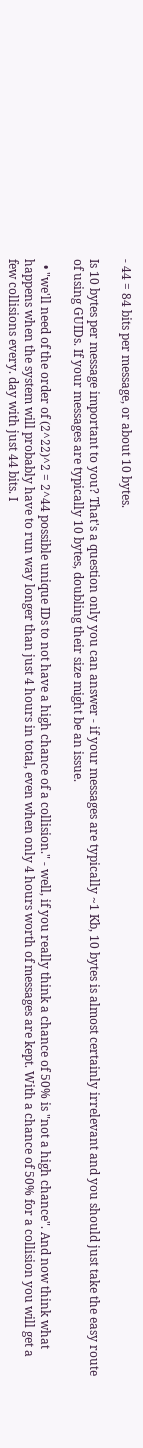- 44 = 84 bits per message, or about 10 bytes.

Is 10 bytes per message important to you? That's a question only you can answer - if your messages are typically ~1 Kb, 10 bytes is almost certainly irrelevant and you should just take the easy route of using GUIDs. If your messages are typically 10 bytes, doubling their size might be an issue.

  • "we'll need of the order of (2^22)^2 = 2^44 possible unique IDs to not have a high chance of a collision." - well, if you really think a chance of 50% is "not a high chance". And now think what happens when the system will probably have to run way longer than just 4 hours in total, even when only 4 hours worth of messages are kept. With a chance of 50% for a collision you will get a few collisions every. day with just 44 bits. I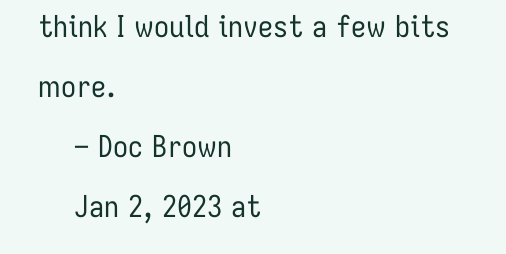think I would invest a few bits more.
    – Doc Brown
    Jan 2, 2023 at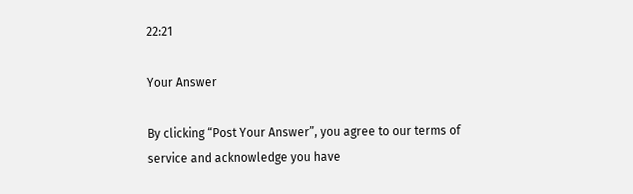22:21

Your Answer

By clicking “Post Your Answer”, you agree to our terms of service and acknowledge you have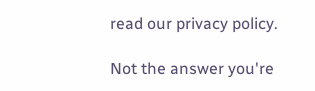read our privacy policy.

Not the answer you're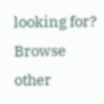looking for? Browse other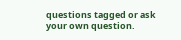questions tagged or ask your own question.